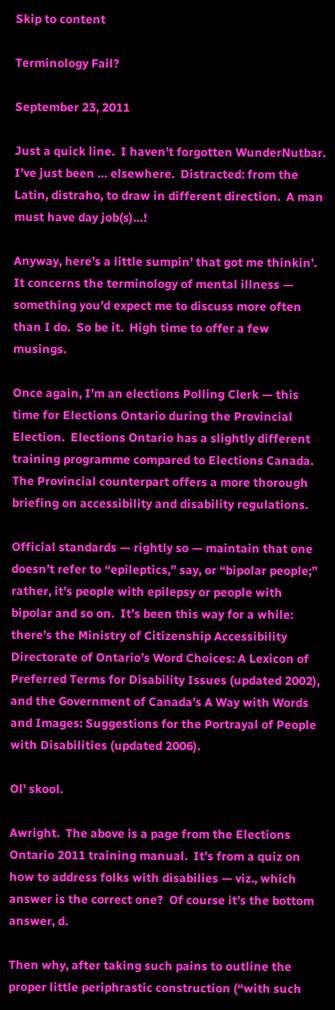Skip to content

Terminology Fail?

September 23, 2011

Just a quick line.  I haven’t forgotten WunderNutbar.  I’ve just been … elsewhere.  Distracted: from the Latin, distraho, to draw in different direction.  A man must have day job(s)…!

Anyway, here’s a little sumpin’ that got me thinkin’.  It concerns the terminology of mental illness — something you’d expect me to discuss more often than I do.  So be it.  High time to offer a few musings.

Once again, I’m an elections Polling Clerk — this time for Elections Ontario during the Provincial Election.  Elections Ontario has a slightly different training programme compared to Elections Canada.  The Provincial counterpart offers a more thorough briefing on accessibility and disability regulations.

Official standards — rightly so — maintain that one doesn’t refer to “epileptics,” say, or “bipolar people;” rather, it’s people with epilepsy or people with bipolar and so on.  It’s been this way for a while: there’s the Ministry of Citizenship Accessibility Directorate of Ontario’s Word Choices: A Lexicon of Preferred Terms for Disability Issues (updated 2002), and the Government of Canada’s A Way with Words and Images: Suggestions for the Portrayal of People with Disabilities (updated 2006).

Ol' skool.

Awright.  The above is a page from the Elections Ontario 2011 training manual.  It’s from a quiz on how to address folks with disabilies — viz., which answer is the correct one?  Of course it’s the bottom answer, d.

Then why, after taking such pains to outline the proper little periphrastic construction (“with such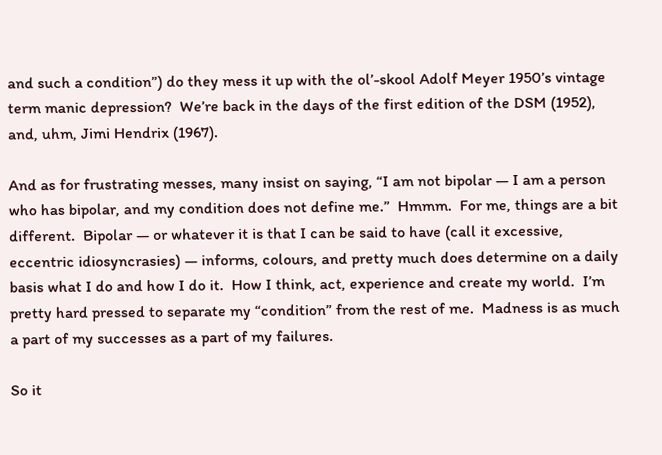and such a condition”) do they mess it up with the ol’-skool Adolf Meyer 1950’s vintage term manic depression?  We’re back in the days of the first edition of the DSM (1952), and, uhm, Jimi Hendrix (1967).

And as for frustrating messes, many insist on saying, “I am not bipolar — I am a person who has bipolar, and my condition does not define me.”  Hmmm.  For me, things are a bit different.  Bipolar — or whatever it is that I can be said to have (call it excessive, eccentric idiosyncrasies) — informs, colours, and pretty much does determine on a daily basis what I do and how I do it.  How I think, act, experience and create my world.  I’m pretty hard pressed to separate my “condition” from the rest of me.  Madness is as much a part of my successes as a part of my failures.

So it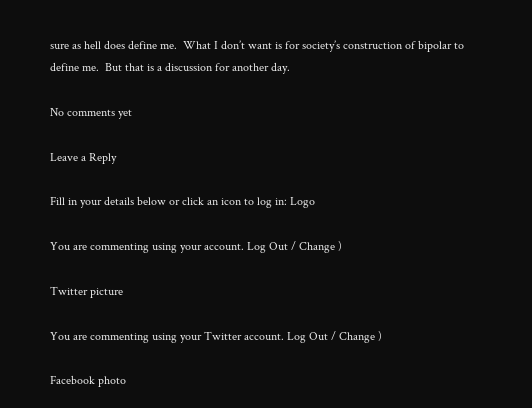sure as hell does define me.  What I don’t want is for society’s construction of bipolar to define me.  But that is a discussion for another day.

No comments yet

Leave a Reply

Fill in your details below or click an icon to log in: Logo

You are commenting using your account. Log Out / Change )

Twitter picture

You are commenting using your Twitter account. Log Out / Change )

Facebook photo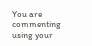You are commenting using your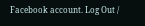Facebook account. Log Out /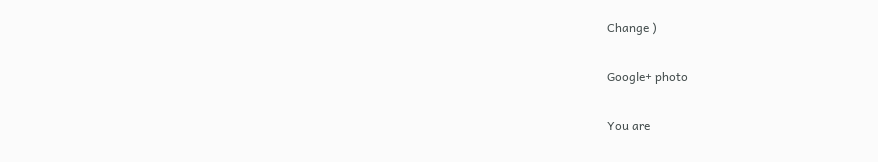Change )

Google+ photo

You are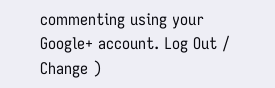commenting using your Google+ account. Log Out / Change )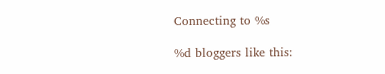Connecting to %s

%d bloggers like this: